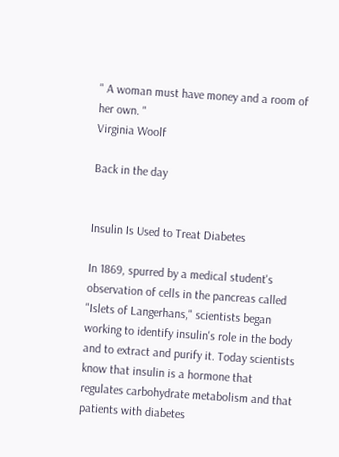" A woman must have money and a room of her own. "
Virginia Woolf

Back in the day


Insulin Is Used to Treat Diabetes

In 1869, spurred by a medical student's observation of cells in the pancreas called "Islets of Langerhans," scientists began working to identify insulin's role in the body and to extract and purify it. Today scientists know that insulin is a hormone that regulates carbohydrate metabolism and that patients with diabetes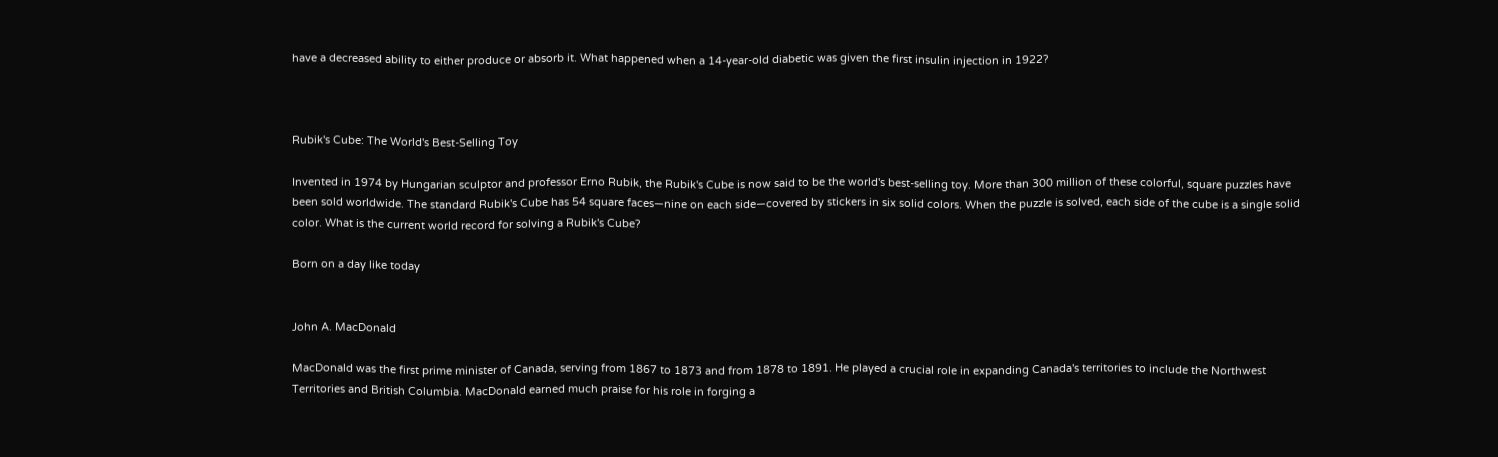have a decreased ability to either produce or absorb it. What happened when a 14-year-old diabetic was given the first insulin injection in 1922?



Rubik's Cube: The World's Best-Selling Toy

Invented in 1974 by Hungarian sculptor and professor Erno Rubik, the Rubik's Cube is now said to be the world's best-selling toy. More than 300 million of these colorful, square puzzles have been sold worldwide. The standard Rubik's Cube has 54 square faces—nine on each side—covered by stickers in six solid colors. When the puzzle is solved, each side of the cube is a single solid color. What is the current world record for solving a Rubik's Cube?

Born on a day like today


John A. MacDonald

MacDonald was the first prime minister of Canada, serving from 1867 to 1873 and from 1878 to 1891. He played a crucial role in expanding Canada's territories to include the Northwest Territories and British Columbia. MacDonald earned much praise for his role in forging a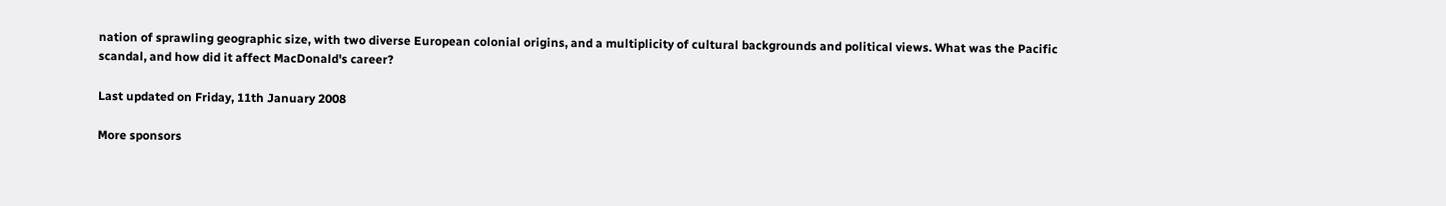nation of sprawling geographic size, with two diverse European colonial origins, and a multiplicity of cultural backgrounds and political views. What was the Pacific scandal, and how did it affect MacDonald's career?

Last updated on Friday, 11th January 2008

More sponsors